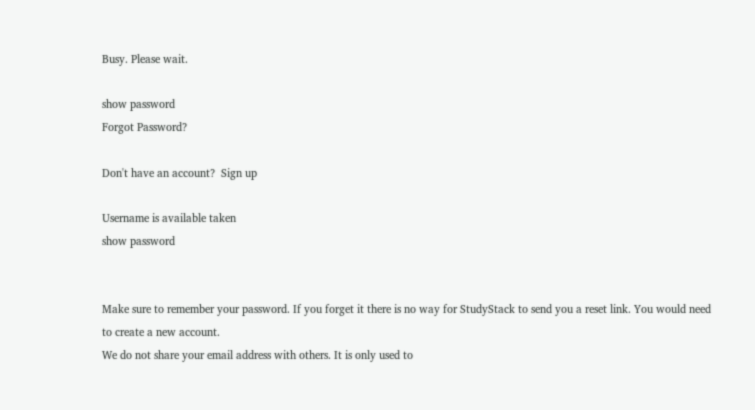Busy. Please wait.

show password
Forgot Password?

Don't have an account?  Sign up

Username is available taken
show password


Make sure to remember your password. If you forget it there is no way for StudyStack to send you a reset link. You would need to create a new account.
We do not share your email address with others. It is only used to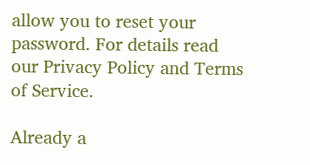allow you to reset your password. For details read our Privacy Policy and Terms of Service.

Already a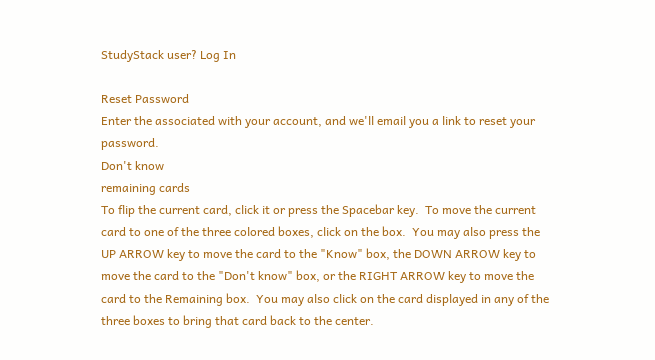StudyStack user? Log In

Reset Password
Enter the associated with your account, and we'll email you a link to reset your password.
Don't know
remaining cards
To flip the current card, click it or press the Spacebar key.  To move the current card to one of the three colored boxes, click on the box.  You may also press the UP ARROW key to move the card to the "Know" box, the DOWN ARROW key to move the card to the "Don't know" box, or the RIGHT ARROW key to move the card to the Remaining box.  You may also click on the card displayed in any of the three boxes to bring that card back to the center.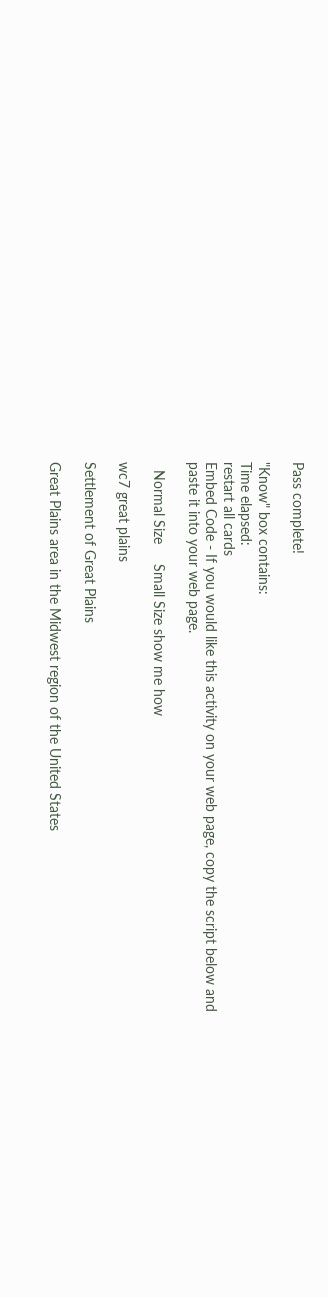Pass complete!

"Know" box contains:
Time elapsed:
restart all cards
Embed Code - If you would like this activity on your web page, copy the script below and paste it into your web page.

  Normal Size     Small Size show me how

wc7 great plains

Settlement of Great Plains

Great Plains area in the Midwest region of the United States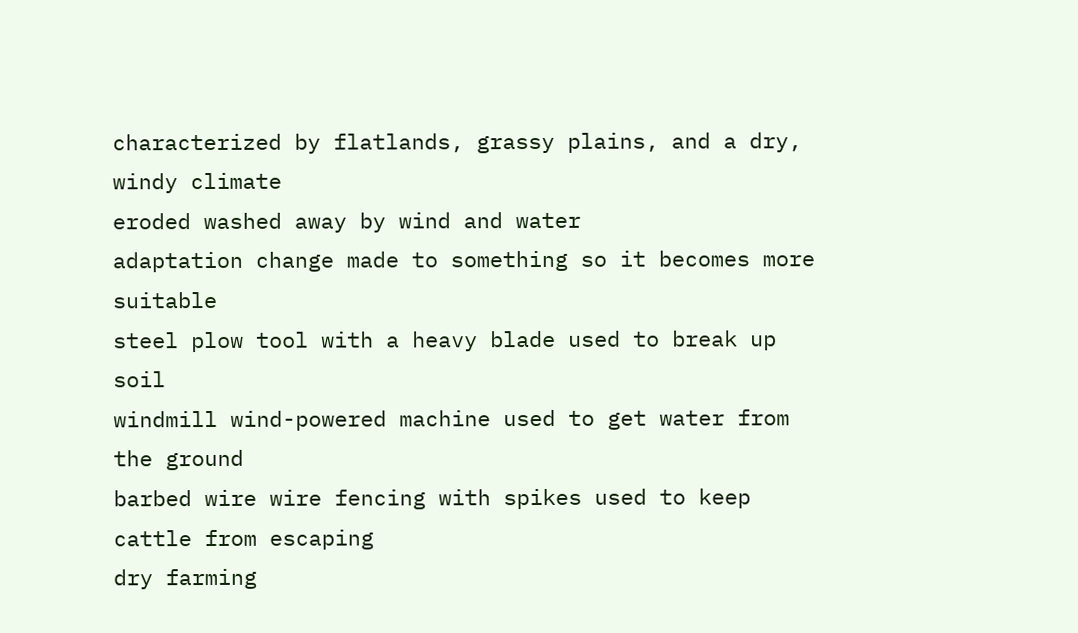characterized by flatlands, grassy plains, and a dry, windy climate
eroded washed away by wind and water
adaptation change made to something so it becomes more suitable
steel plow tool with a heavy blade used to break up soil
windmill wind-powered machine used to get water from the ground
barbed wire wire fencing with spikes used to keep cattle from escaping
dry farming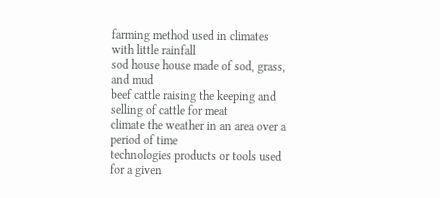farming method used in climates with little rainfall
sod house house made of sod, grass, and mud
beef cattle raising the keeping and selling of cattle for meat
climate the weather in an area over a period of time
technologies products or tools used for a given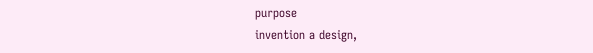purpose
invention a design,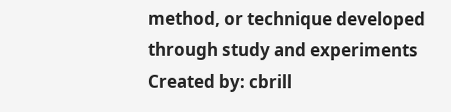method, or technique developed through study and experiments
Created by: cbrill